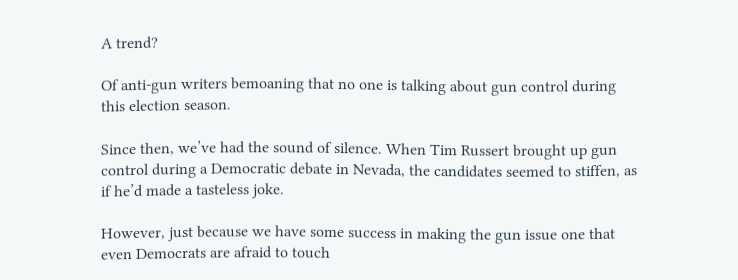A trend?

Of anti-gun writers bemoaning that no one is talking about gun control during this election season.

Since then, we’ve had the sound of silence. When Tim Russert brought up gun control during a Democratic debate in Nevada, the candidates seemed to stiffen, as if he’d made a tasteless joke.

However, just because we have some success in making the gun issue one that even Democrats are afraid to touch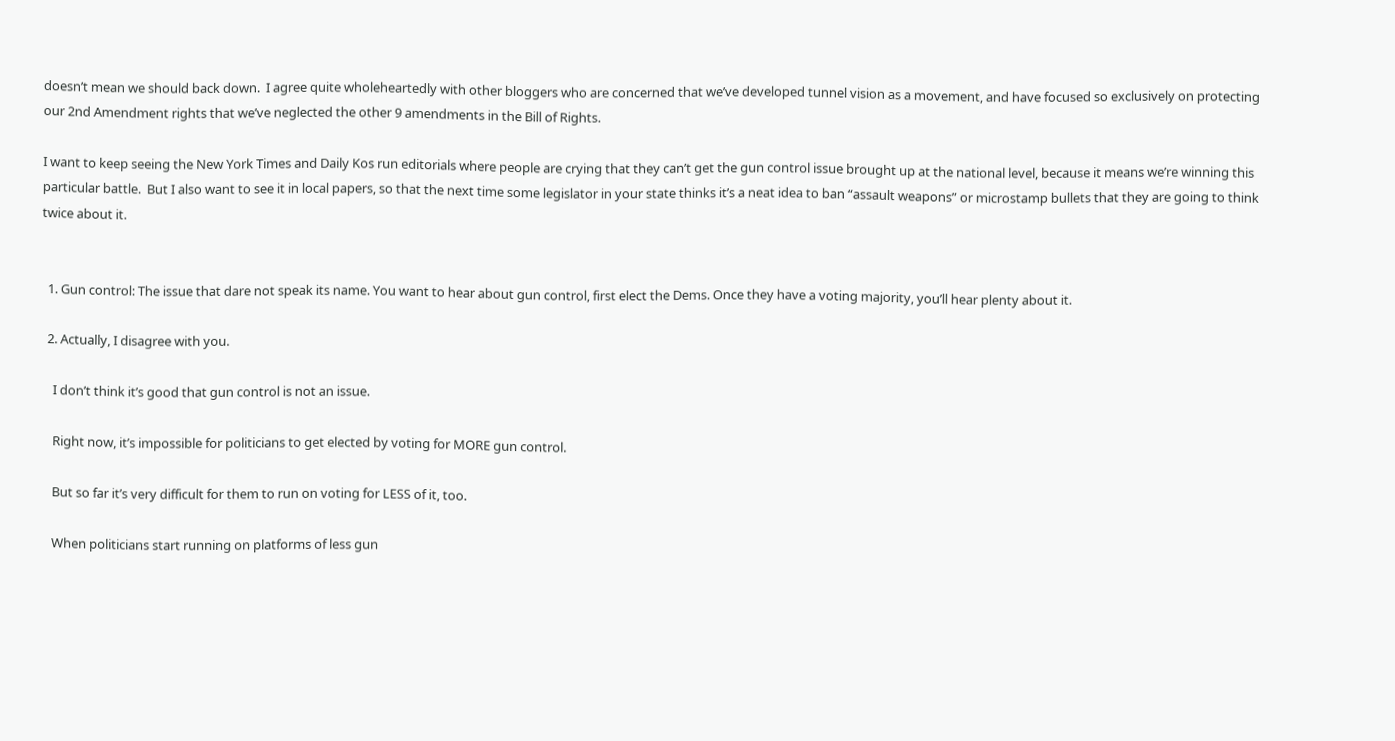doesn’t mean we should back down.  I agree quite wholeheartedly with other bloggers who are concerned that we’ve developed tunnel vision as a movement, and have focused so exclusively on protecting our 2nd Amendment rights that we’ve neglected the other 9 amendments in the Bill of Rights.

I want to keep seeing the New York Times and Daily Kos run editorials where people are crying that they can’t get the gun control issue brought up at the national level, because it means we’re winning this particular battle.  But I also want to see it in local papers, so that the next time some legislator in your state thinks it’s a neat idea to ban “assault weapons” or microstamp bullets that they are going to think twice about it.


  1. Gun control: The issue that dare not speak its name. You want to hear about gun control, first elect the Dems. Once they have a voting majority, you’ll hear plenty about it.

  2. Actually, I disagree with you.

    I don’t think it’s good that gun control is not an issue.

    Right now, it’s impossible for politicians to get elected by voting for MORE gun control.

    But so far it’s very difficult for them to run on voting for LESS of it, too.

    When politicians start running on platforms of less gun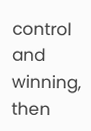control and winning, then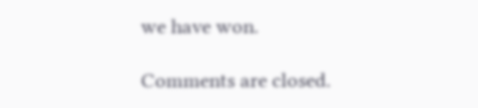we have won.

Comments are closed.